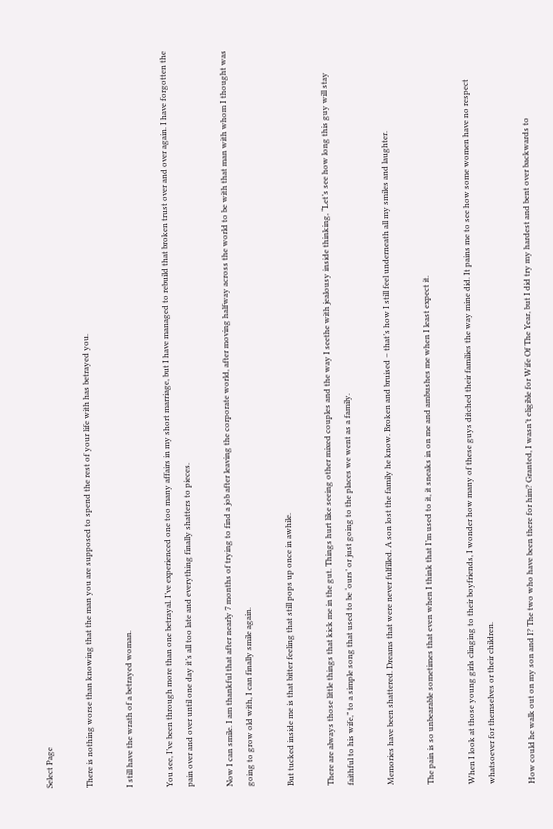Select Page

There is nothing worse than knowing that the man you are supposed to spend the rest of your life with has betrayed you.

I still have the wrath of a betrayed woman.

You see, I’ve been through more than one betrayal. I’ve experienced one too many affairs in my short marriage, but I have managed to rebuild that broken trust over and over again. I have forgotten the pain over and over until one day it’s all too late and everything finally shatters to pieces.

Now I can smile. I am thankful that after nearly 7 months of trying to find a job after leaving the corporate world, after moving halfway across the world to be with that man with whom I thought was going to grow old with, I can finally smile again.

But tucked inside me is that bitter feeling that still pops up once in awhile.

There are always those little things that kick me in the gut. Things hurt like seeing other mixed couples and the way I seethe with jealousy inside thinking, “Let’s see how long this guy will stay faithful to his wife,” to a simple song that used to be ‘ours’ or just going to the places we went as a family.

Memories have been shattered. Dreams that were never fulfilled. A son lost the family he know. Broken and bruised – that’s how I still feel underneath all my smiles and laughter.

The pain is so unbearable sometimes that even when I think that I’m used to it, it sneaks in on me and ambushes me when I least expect it.

When I look at those young girls clinging to their boyfriends, I wonder how many of these guys ditched their families the way mine did. It pains me to see how some women have no respect whatsoever for themselves or their children.

How could he walk out on my son and I? The two who have been there for him? Granted, I wasn’t eligible for Wife Of The Year, but I did try my hardest and bent over backwards to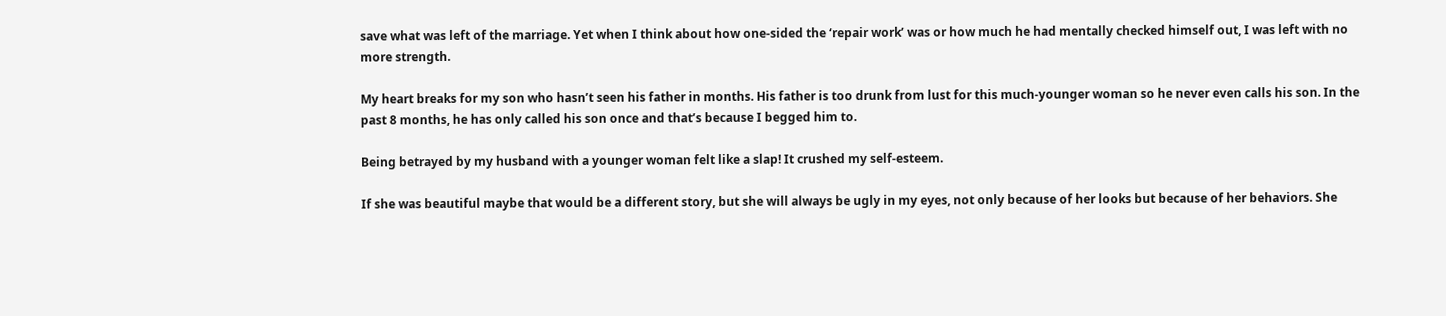save what was left of the marriage. Yet when I think about how one-sided the ‘repair work’ was or how much he had mentally checked himself out, I was left with no more strength.

My heart breaks for my son who hasn’t seen his father in months. His father is too drunk from lust for this much-younger woman so he never even calls his son. In the past 8 months, he has only called his son once and that’s because I begged him to.

Being betrayed by my husband with a younger woman felt like a slap! It crushed my self-esteem.

If she was beautiful maybe that would be a different story, but she will always be ugly in my eyes, not only because of her looks but because of her behaviors. She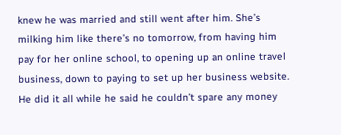knew he was married and still went after him. She’s milking him like there’s no tomorrow, from having him pay for her online school, to opening up an online travel business, down to paying to set up her business website. He did it all while he said he couldn’t spare any money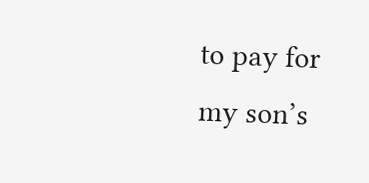to pay for my son’s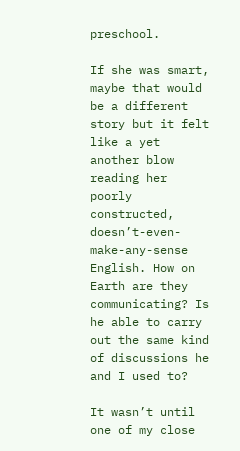preschool.

If she was smart, maybe that would be a different story but it felt like a yet another blow reading her poorly constructed, doesn’t-even-make-any-sense English. How on Earth are they communicating? Is he able to carry out the same kind of discussions he and I used to?

It wasn’t until one of my close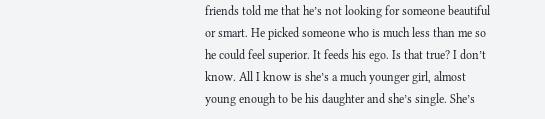friends told me that he’s not looking for someone beautiful or smart. He picked someone who is much less than me so he could feel superior. It feeds his ego. Is that true? I don’t know. All I know is she’s a much younger girl, almost young enough to be his daughter and she’s single. She’s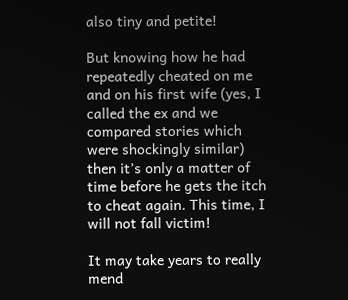also tiny and petite!

But knowing how he had repeatedly cheated on me and on his first wife (yes, I called the ex and we compared stories which were shockingly similar) then it’s only a matter of time before he gets the itch to cheat again. This time, I will not fall victim!

It may take years to really mend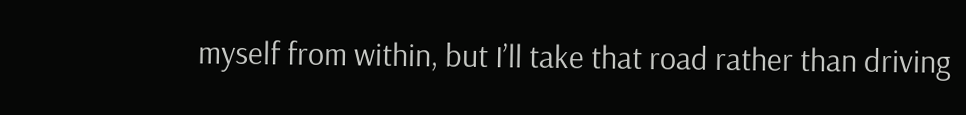myself from within, but I’ll take that road rather than driving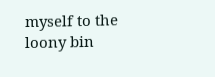myself to the loony bin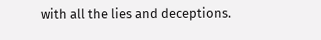with all the lies and deceptions.